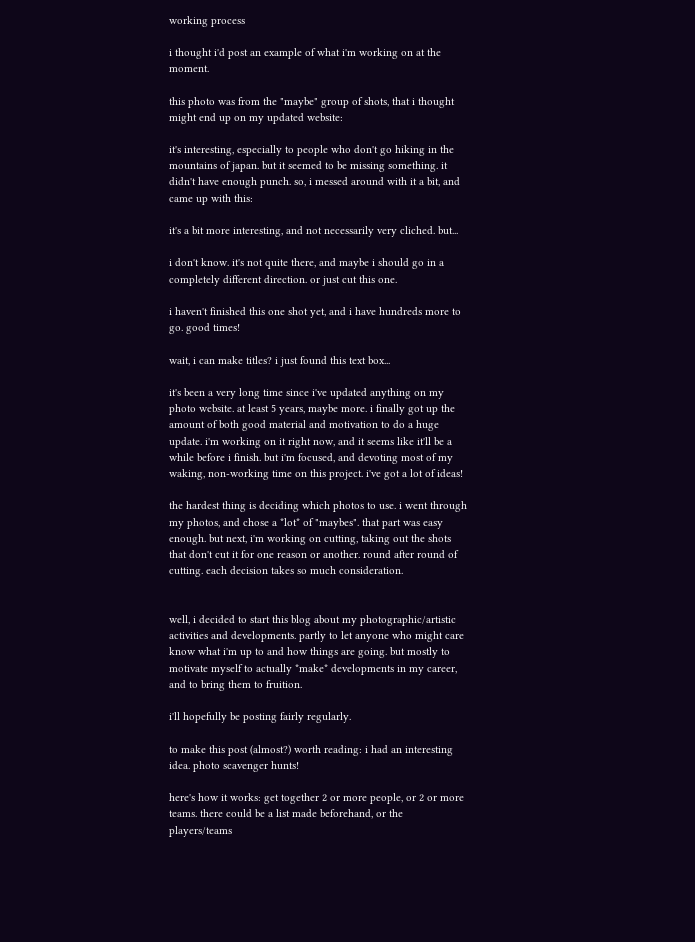working process

i thought i'd post an example of what i'm working on at the moment.

this photo was from the "maybe" group of shots, that i thought might end up on my updated website:

it's interesting, especially to people who don't go hiking in the mountains of japan. but it seemed to be missing something. it didn't have enough punch. so, i messed around with it a bit, and came up with this:

it's a bit more interesting, and not necessarily very cliched. but...

i don't know. it's not quite there, and maybe i should go in a completely different direction. or just cut this one.

i haven't finished this one shot yet, and i have hundreds more to go. good times!

wait, i can make titles? i just found this text box...

it's been a very long time since i've updated anything on my photo website. at least 5 years, maybe more. i finally got up the amount of both good material and motivation to do a huge update. i'm working on it right now, and it seems like it'll be a while before i finish. but i'm focused, and devoting most of my waking, non-working time on this project. i've got a lot of ideas!

the hardest thing is deciding which photos to use. i went through my photos, and chose a *lot* of "maybes". that part was easy enough. but next, i'm working on cutting, taking out the shots that don't cut it for one reason or another. round after round of cutting. each decision takes so much consideration.


well, i decided to start this blog about my photographic/artistic activities and developments. partly to let anyone who might care know what i'm up to and how things are going. but mostly to motivate myself to actually *make* developments in my career, and to bring them to fruition.

i'll hopefully be posting fairly regularly.

to make this post (almost?) worth reading: i had an interesting idea. photo scavenger hunts!

here's how it works: get together 2 or more people, or 2 or more teams. there could be a list made beforehand, or the players/teams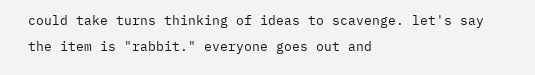could take turns thinking of ideas to scavenge. let's say the item is "rabbit." everyone goes out and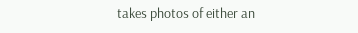takes photos of either an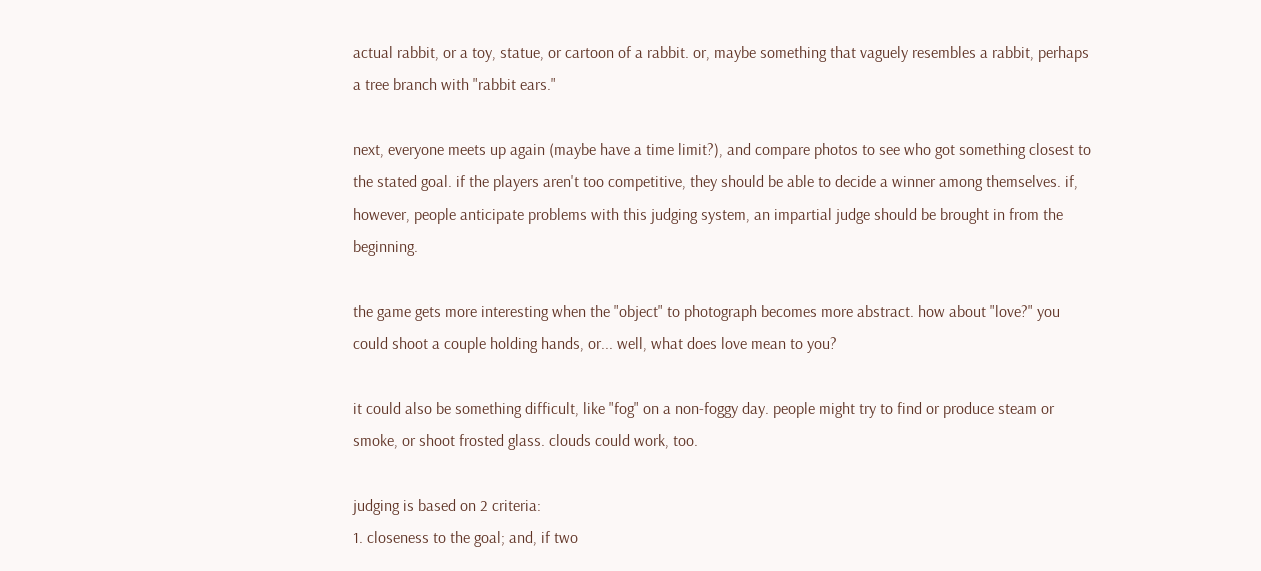actual rabbit, or a toy, statue, or cartoon of a rabbit. or, maybe something that vaguely resembles a rabbit, perhaps a tree branch with "rabbit ears."

next, everyone meets up again (maybe have a time limit?), and compare photos to see who got something closest to the stated goal. if the players aren't too competitive, they should be able to decide a winner among themselves. if, however, people anticipate problems with this judging system, an impartial judge should be brought in from the beginning.

the game gets more interesting when the "object" to photograph becomes more abstract. how about "love?" you could shoot a couple holding hands, or... well, what does love mean to you?

it could also be something difficult, like "fog" on a non-foggy day. people might try to find or produce steam or smoke, or shoot frosted glass. clouds could work, too.

judging is based on 2 criteria:
1. closeness to the goal; and, if two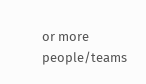or more people/teams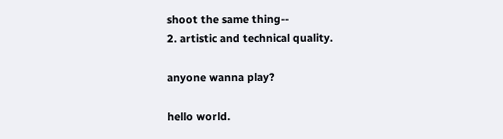shoot the same thing--
2. artistic and technical quality.

anyone wanna play?

hello world.